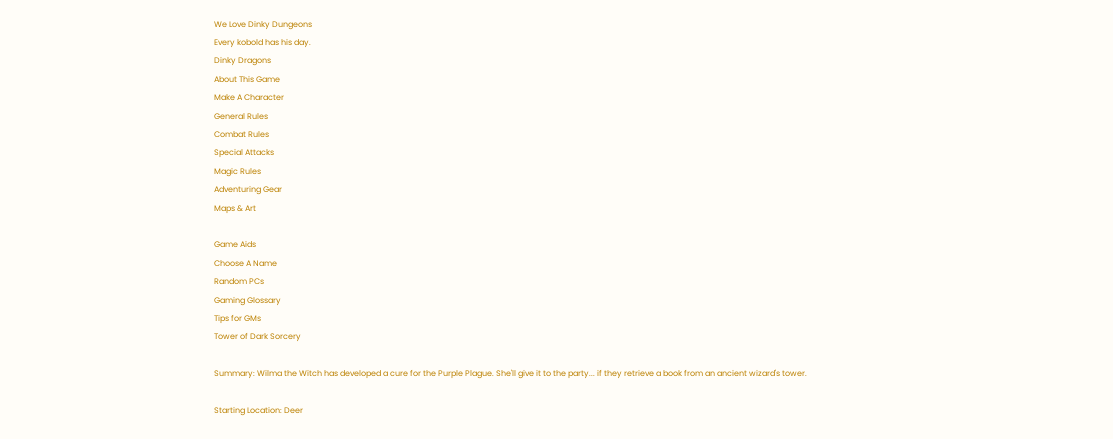We Love Dinky Dungeons
Every kobold has his day.
Dinky Dragons
About This Game
Make A Character
General Rules
Combat Rules
Special Attacks
Magic Rules
Adventuring Gear
Maps & Art

Game Aids
Choose A Name
Random PCs
Gaming Glossary
Tips for GMs
Tower of Dark Sorcery

Summary: Wilma the Witch has developed a cure for the Purple Plague. She'll give it to the party... if they retrieve a book from an ancient wizard's tower.

Starting Location: Deer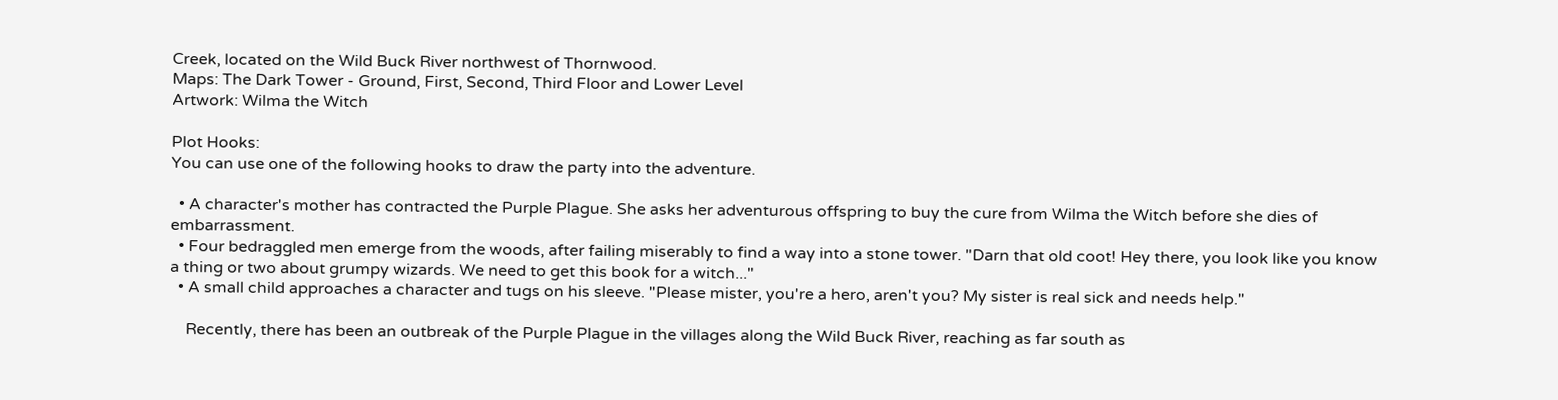Creek, located on the Wild Buck River northwest of Thornwood.
Maps: The Dark Tower - Ground, First, Second, Third Floor and Lower Level
Artwork: Wilma the Witch

Plot Hooks:
You can use one of the following hooks to draw the party into the adventure.

  • A character's mother has contracted the Purple Plague. She asks her adventurous offspring to buy the cure from Wilma the Witch before she dies of embarrassment.
  • Four bedraggled men emerge from the woods, after failing miserably to find a way into a stone tower. "Darn that old coot! Hey there, you look like you know a thing or two about grumpy wizards. We need to get this book for a witch..."
  • A small child approaches a character and tugs on his sleeve. "Please mister, you're a hero, aren't you? My sister is real sick and needs help."

    Recently, there has been an outbreak of the Purple Plague in the villages along the Wild Buck River, reaching as far south as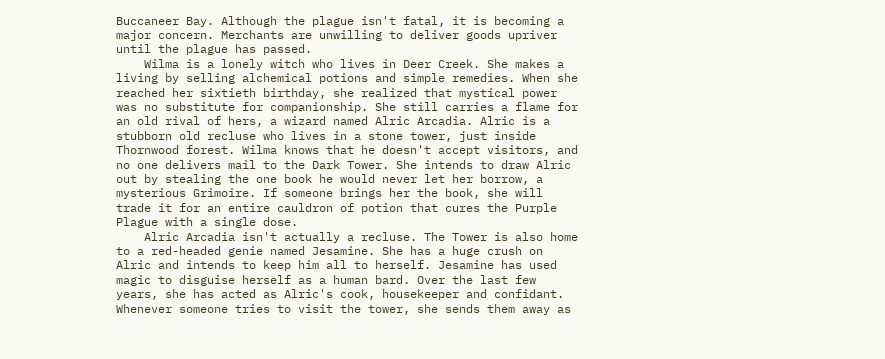Buccaneer Bay. Although the plague isn't fatal, it is becoming a major concern. Merchants are unwilling to deliver goods upriver until the plague has passed.
    Wilma is a lonely witch who lives in Deer Creek. She makes a living by selling alchemical potions and simple remedies. When she reached her sixtieth birthday, she realized that mystical power was no substitute for companionship. She still carries a flame for an old rival of hers, a wizard named Alric Arcadia. Alric is a stubborn old recluse who lives in a stone tower, just inside Thornwood forest. Wilma knows that he doesn't accept visitors, and no one delivers mail to the Dark Tower. She intends to draw Alric out by stealing the one book he would never let her borrow, a mysterious Grimoire. If someone brings her the book, she will trade it for an entire cauldron of potion that cures the Purple Plague with a single dose.
    Alric Arcadia isn't actually a recluse. The Tower is also home to a red-headed genie named Jesamine. She has a huge crush on Alric and intends to keep him all to herself. Jesamine has used magic to disguise herself as a human bard. Over the last few years, she has acted as Alric's cook, housekeeper and confidant. Whenever someone tries to visit the tower, she sends them away as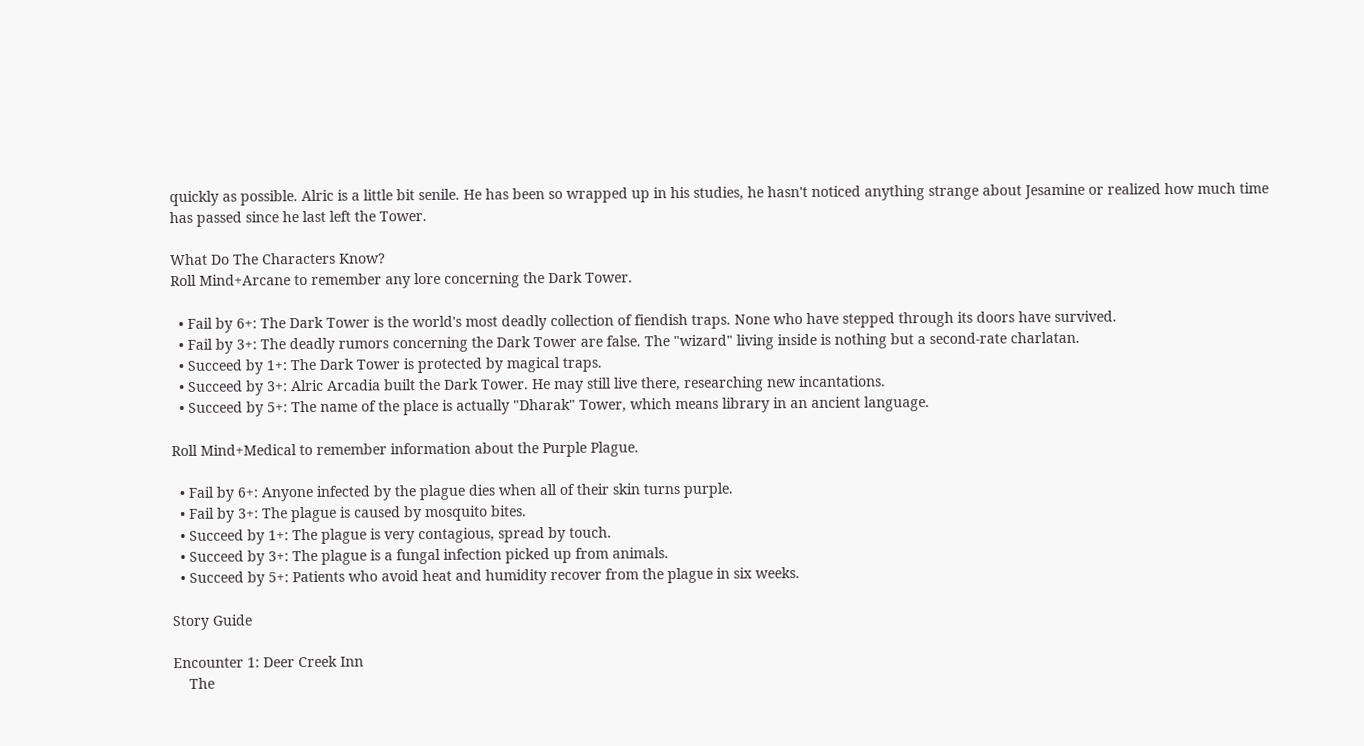quickly as possible. Alric is a little bit senile. He has been so wrapped up in his studies, he hasn't noticed anything strange about Jesamine or realized how much time has passed since he last left the Tower.

What Do The Characters Know?
Roll Mind+Arcane to remember any lore concerning the Dark Tower.

  • Fail by 6+: The Dark Tower is the world's most deadly collection of fiendish traps. None who have stepped through its doors have survived.
  • Fail by 3+: The deadly rumors concerning the Dark Tower are false. The "wizard" living inside is nothing but a second-rate charlatan.
  • Succeed by 1+: The Dark Tower is protected by magical traps.
  • Succeed by 3+: Alric Arcadia built the Dark Tower. He may still live there, researching new incantations.
  • Succeed by 5+: The name of the place is actually "Dharak" Tower, which means library in an ancient language.

Roll Mind+Medical to remember information about the Purple Plague.

  • Fail by 6+: Anyone infected by the plague dies when all of their skin turns purple.
  • Fail by 3+: The plague is caused by mosquito bites.
  • Succeed by 1+: The plague is very contagious, spread by touch.
  • Succeed by 3+: The plague is a fungal infection picked up from animals.
  • Succeed by 5+: Patients who avoid heat and humidity recover from the plague in six weeks.

Story Guide

Encounter 1: Deer Creek Inn
    The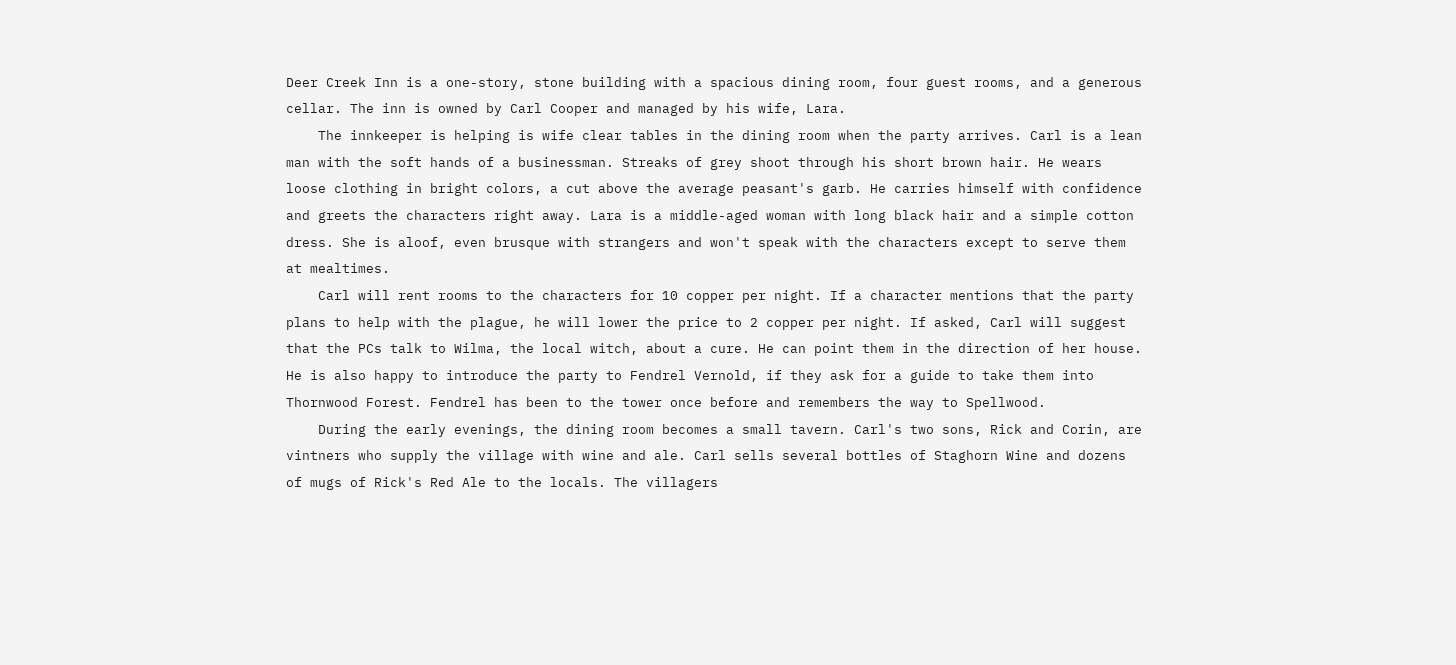Deer Creek Inn is a one-story, stone building with a spacious dining room, four guest rooms, and a generous cellar. The inn is owned by Carl Cooper and managed by his wife, Lara.
    The innkeeper is helping is wife clear tables in the dining room when the party arrives. Carl is a lean man with the soft hands of a businessman. Streaks of grey shoot through his short brown hair. He wears loose clothing in bright colors, a cut above the average peasant's garb. He carries himself with confidence and greets the characters right away. Lara is a middle-aged woman with long black hair and a simple cotton dress. She is aloof, even brusque with strangers and won't speak with the characters except to serve them at mealtimes.
    Carl will rent rooms to the characters for 10 copper per night. If a character mentions that the party plans to help with the plague, he will lower the price to 2 copper per night. If asked, Carl will suggest that the PCs talk to Wilma, the local witch, about a cure. He can point them in the direction of her house. He is also happy to introduce the party to Fendrel Vernold, if they ask for a guide to take them into Thornwood Forest. Fendrel has been to the tower once before and remembers the way to Spellwood.
    During the early evenings, the dining room becomes a small tavern. Carl's two sons, Rick and Corin, are vintners who supply the village with wine and ale. Carl sells several bottles of Staghorn Wine and dozens of mugs of Rick's Red Ale to the locals. The villagers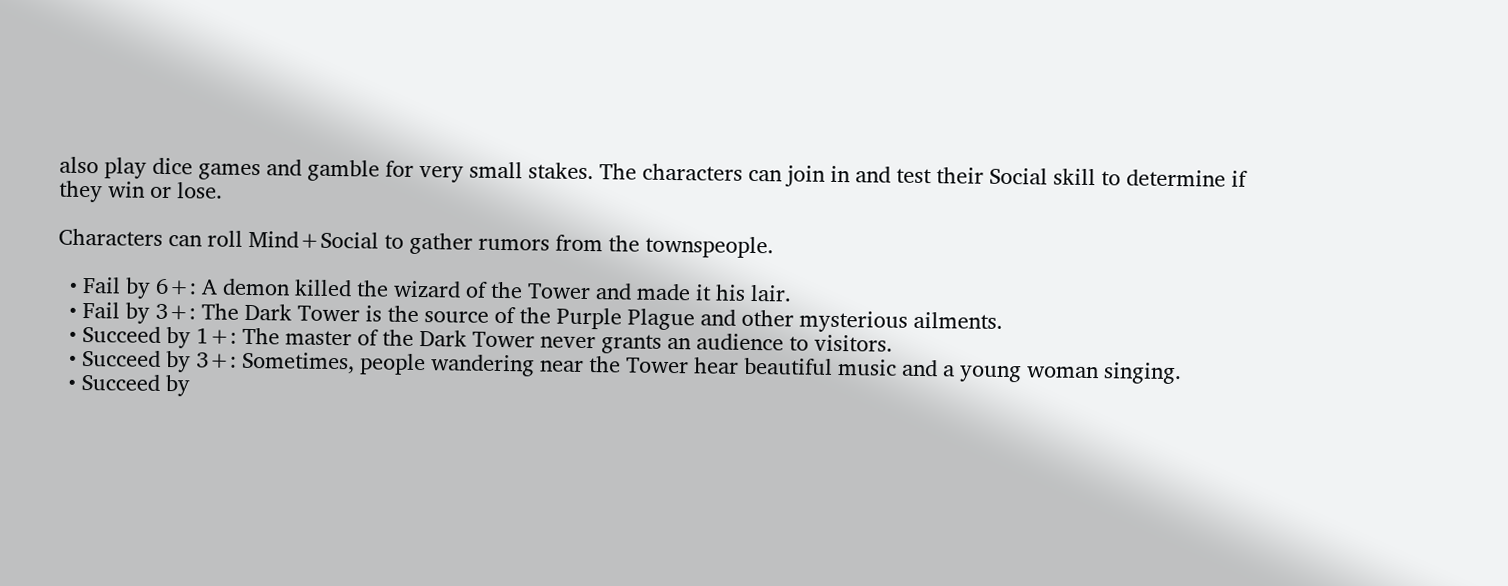also play dice games and gamble for very small stakes. The characters can join in and test their Social skill to determine if they win or lose.

Characters can roll Mind+Social to gather rumors from the townspeople.

  • Fail by 6+: A demon killed the wizard of the Tower and made it his lair.
  • Fail by 3+: The Dark Tower is the source of the Purple Plague and other mysterious ailments.
  • Succeed by 1+: The master of the Dark Tower never grants an audience to visitors.
  • Succeed by 3+: Sometimes, people wandering near the Tower hear beautiful music and a young woman singing.
  • Succeed by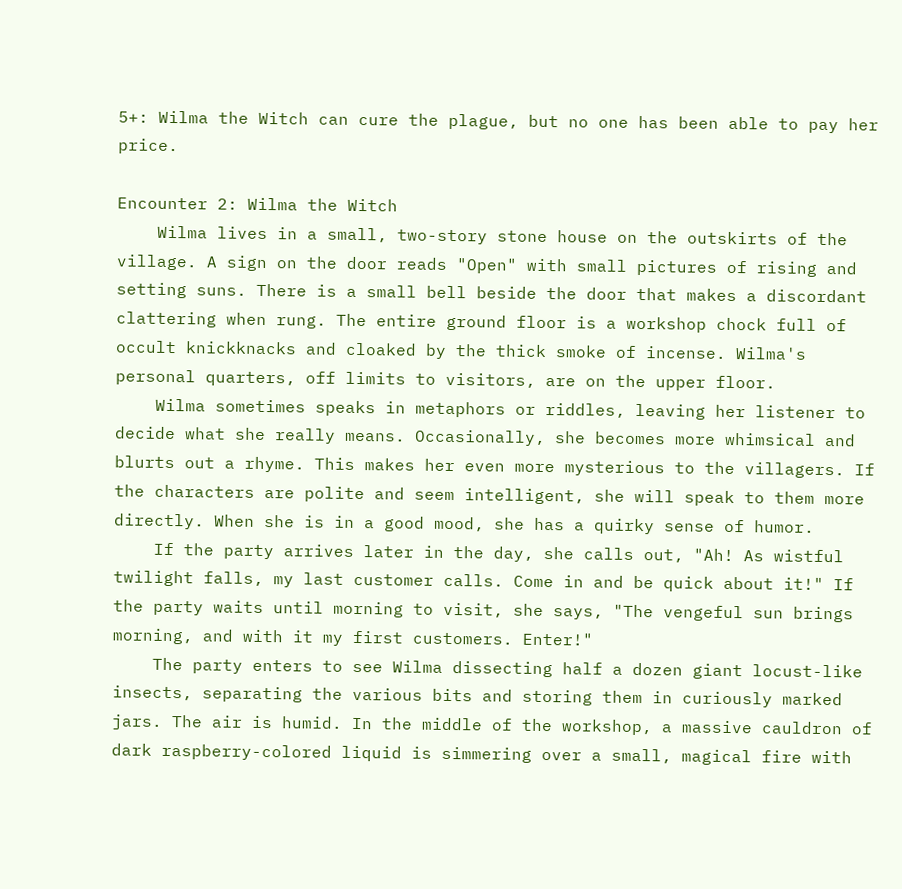5+: Wilma the Witch can cure the plague, but no one has been able to pay her price.

Encounter 2: Wilma the Witch
    Wilma lives in a small, two-story stone house on the outskirts of the village. A sign on the door reads "Open" with small pictures of rising and setting suns. There is a small bell beside the door that makes a discordant clattering when rung. The entire ground floor is a workshop chock full of occult knickknacks and cloaked by the thick smoke of incense. Wilma's personal quarters, off limits to visitors, are on the upper floor.
    Wilma sometimes speaks in metaphors or riddles, leaving her listener to decide what she really means. Occasionally, she becomes more whimsical and blurts out a rhyme. This makes her even more mysterious to the villagers. If the characters are polite and seem intelligent, she will speak to them more directly. When she is in a good mood, she has a quirky sense of humor.
    If the party arrives later in the day, she calls out, "Ah! As wistful twilight falls, my last customer calls. Come in and be quick about it!" If the party waits until morning to visit, she says, "The vengeful sun brings morning, and with it my first customers. Enter!"
    The party enters to see Wilma dissecting half a dozen giant locust-like insects, separating the various bits and storing them in curiously marked jars. The air is humid. In the middle of the workshop, a massive cauldron of dark raspberry-colored liquid is simmering over a small, magical fire with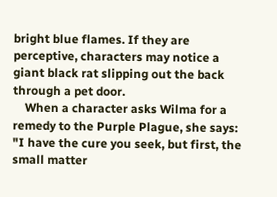bright blue flames. If they are perceptive, characters may notice a giant black rat slipping out the back through a pet door.
    When a character asks Wilma for a remedy to the Purple Plague, she says:
"I have the cure you seek, but first, the small matter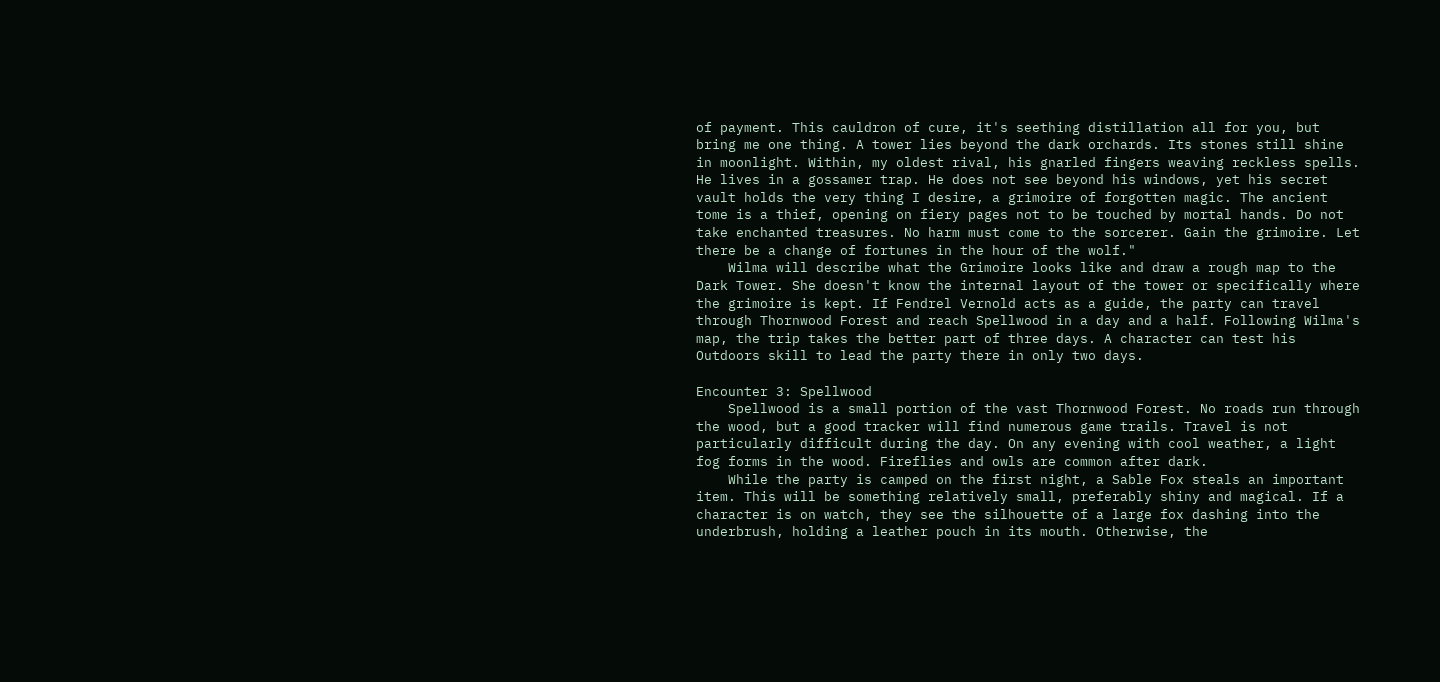of payment. This cauldron of cure, it's seething distillation all for you, but bring me one thing. A tower lies beyond the dark orchards. Its stones still shine in moonlight. Within, my oldest rival, his gnarled fingers weaving reckless spells. He lives in a gossamer trap. He does not see beyond his windows, yet his secret vault holds the very thing I desire, a grimoire of forgotten magic. The ancient tome is a thief, opening on fiery pages not to be touched by mortal hands. Do not take enchanted treasures. No harm must come to the sorcerer. Gain the grimoire. Let there be a change of fortunes in the hour of the wolf."
    Wilma will describe what the Grimoire looks like and draw a rough map to the Dark Tower. She doesn't know the internal layout of the tower or specifically where the grimoire is kept. If Fendrel Vernold acts as a guide, the party can travel through Thornwood Forest and reach Spellwood in a day and a half. Following Wilma's map, the trip takes the better part of three days. A character can test his Outdoors skill to lead the party there in only two days.

Encounter 3: Spellwood
    Spellwood is a small portion of the vast Thornwood Forest. No roads run through the wood, but a good tracker will find numerous game trails. Travel is not particularly difficult during the day. On any evening with cool weather, a light fog forms in the wood. Fireflies and owls are common after dark.
    While the party is camped on the first night, a Sable Fox steals an important item. This will be something relatively small, preferably shiny and magical. If a character is on watch, they see the silhouette of a large fox dashing into the underbrush, holding a leather pouch in its mouth. Otherwise, the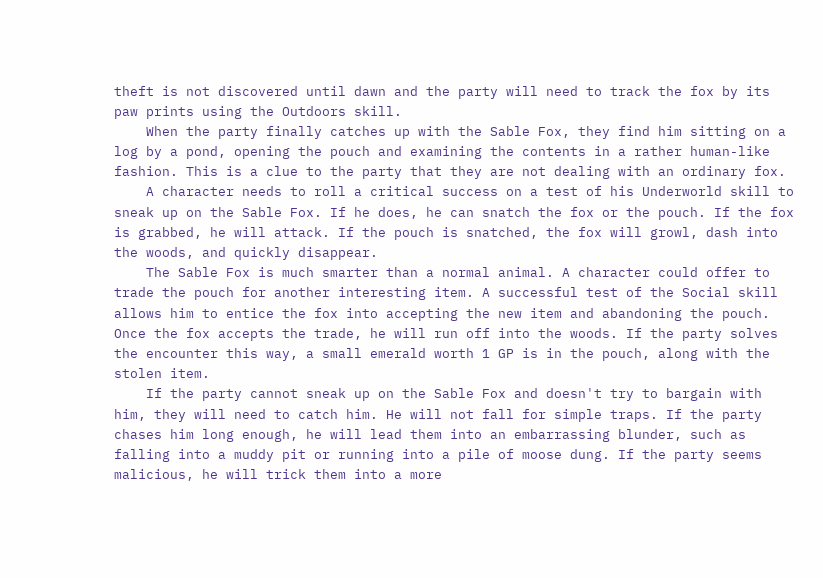theft is not discovered until dawn and the party will need to track the fox by its paw prints using the Outdoors skill.
    When the party finally catches up with the Sable Fox, they find him sitting on a log by a pond, opening the pouch and examining the contents in a rather human-like fashion. This is a clue to the party that they are not dealing with an ordinary fox.
    A character needs to roll a critical success on a test of his Underworld skill to sneak up on the Sable Fox. If he does, he can snatch the fox or the pouch. If the fox is grabbed, he will attack. If the pouch is snatched, the fox will growl, dash into the woods, and quickly disappear.
    The Sable Fox is much smarter than a normal animal. A character could offer to trade the pouch for another interesting item. A successful test of the Social skill allows him to entice the fox into accepting the new item and abandoning the pouch. Once the fox accepts the trade, he will run off into the woods. If the party solves the encounter this way, a small emerald worth 1 GP is in the pouch, along with the stolen item.
    If the party cannot sneak up on the Sable Fox and doesn't try to bargain with him, they will need to catch him. He will not fall for simple traps. If the party chases him long enough, he will lead them into an embarrassing blunder, such as falling into a muddy pit or running into a pile of moose dung. If the party seems malicious, he will trick them into a more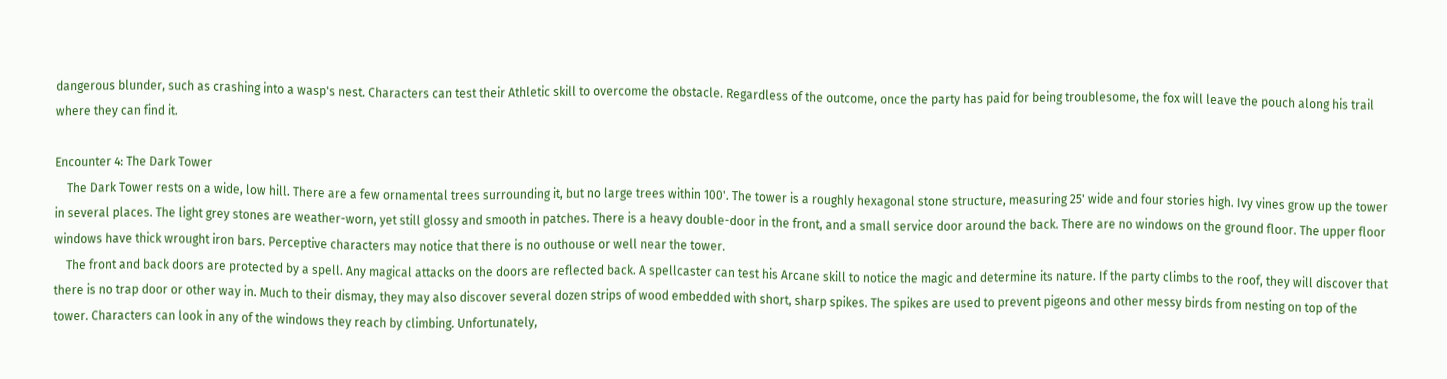dangerous blunder, such as crashing into a wasp's nest. Characters can test their Athletic skill to overcome the obstacle. Regardless of the outcome, once the party has paid for being troublesome, the fox will leave the pouch along his trail where they can find it.

Encounter 4: The Dark Tower
    The Dark Tower rests on a wide, low hill. There are a few ornamental trees surrounding it, but no large trees within 100'. The tower is a roughly hexagonal stone structure, measuring 25' wide and four stories high. Ivy vines grow up the tower in several places. The light grey stones are weather-worn, yet still glossy and smooth in patches. There is a heavy double-door in the front, and a small service door around the back. There are no windows on the ground floor. The upper floor windows have thick wrought iron bars. Perceptive characters may notice that there is no outhouse or well near the tower.
    The front and back doors are protected by a spell. Any magical attacks on the doors are reflected back. A spellcaster can test his Arcane skill to notice the magic and determine its nature. If the party climbs to the roof, they will discover that there is no trap door or other way in. Much to their dismay, they may also discover several dozen strips of wood embedded with short, sharp spikes. The spikes are used to prevent pigeons and other messy birds from nesting on top of the tower. Characters can look in any of the windows they reach by climbing. Unfortunately,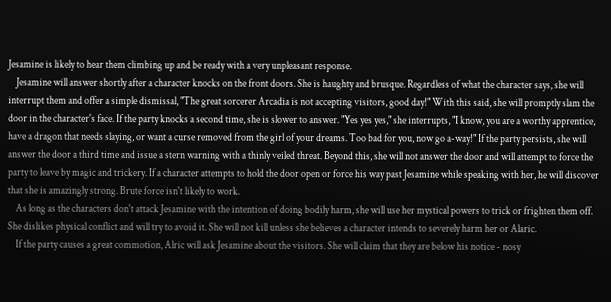Jesamine is likely to hear them climbing up and be ready with a very unpleasant response.
    Jesamine will answer shortly after a character knocks on the front doors. She is haughty and brusque. Regardless of what the character says, she will interrupt them and offer a simple dismissal, "The great sorcerer Arcadia is not accepting visitors, good day!" With this said, she will promptly slam the door in the character's face. If the party knocks a second time, she is slower to answer. "Yes yes yes," she interrupts, "I know, you are a worthy apprentice, have a dragon that needs slaying, or want a curse removed from the girl of your dreams. Too bad for you, now go a-way!" If the party persists, she will answer the door a third time and issue a stern warning with a thinly veiled threat. Beyond this, she will not answer the door and will attempt to force the party to leave by magic and trickery. If a character attempts to hold the door open or force his way past Jesamine while speaking with her, he will discover that she is amazingly strong. Brute force isn't likely to work.
    As long as the characters don't attack Jesamine with the intention of doing bodily harm, she will use her mystical powers to trick or frighten them off. She dislikes physical conflict and will try to avoid it. She will not kill unless she believes a character intends to severely harm her or Alaric.
    If the party causes a great commotion, Alric will ask Jesamine about the visitors. She will claim that they are below his notice - nosy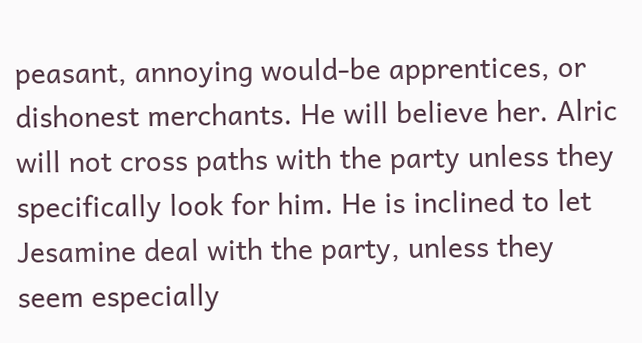peasant, annoying would-be apprentices, or dishonest merchants. He will believe her. Alric will not cross paths with the party unless they specifically look for him. He is inclined to let Jesamine deal with the party, unless they seem especially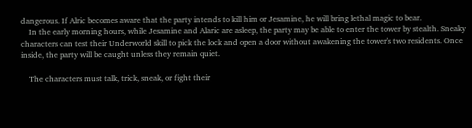dangerous. If Alric becomes aware that the party intends to kill him or Jesamine, he will bring lethal magic to bear.
    In the early morning hours, while Jesamine and Alaric are asleep, the party may be able to enter the tower by stealth. Sneaky characters can test their Underworld skill to pick the lock and open a door without awakening the tower's two residents. Once inside, the party will be caught unless they remain quiet.

    The characters must talk, trick, sneak, or fight their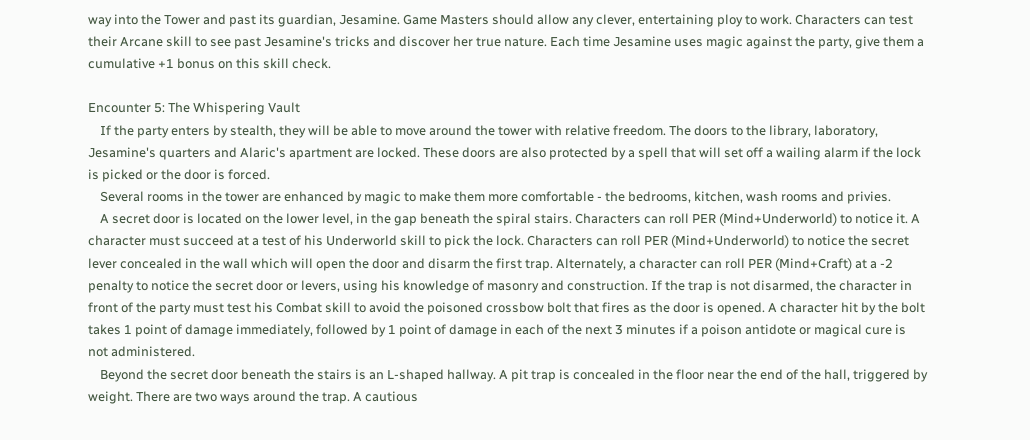way into the Tower and past its guardian, Jesamine. Game Masters should allow any clever, entertaining ploy to work. Characters can test their Arcane skill to see past Jesamine's tricks and discover her true nature. Each time Jesamine uses magic against the party, give them a cumulative +1 bonus on this skill check.

Encounter 5: The Whispering Vault
    If the party enters by stealth, they will be able to move around the tower with relative freedom. The doors to the library, laboratory, Jesamine's quarters and Alaric's apartment are locked. These doors are also protected by a spell that will set off a wailing alarm if the lock is picked or the door is forced.
    Several rooms in the tower are enhanced by magic to make them more comfortable - the bedrooms, kitchen, wash rooms and privies.
    A secret door is located on the lower level, in the gap beneath the spiral stairs. Characters can roll PER (Mind+Underworld) to notice it. A character must succeed at a test of his Underworld skill to pick the lock. Characters can roll PER (Mind+Underworld) to notice the secret lever concealed in the wall which will open the door and disarm the first trap. Alternately, a character can roll PER (Mind+Craft) at a -2 penalty to notice the secret door or levers, using his knowledge of masonry and construction. If the trap is not disarmed, the character in front of the party must test his Combat skill to avoid the poisoned crossbow bolt that fires as the door is opened. A character hit by the bolt takes 1 point of damage immediately, followed by 1 point of damage in each of the next 3 minutes if a poison antidote or magical cure is not administered.
    Beyond the secret door beneath the stairs is an L-shaped hallway. A pit trap is concealed in the floor near the end of the hall, triggered by weight. There are two ways around the trap. A cautious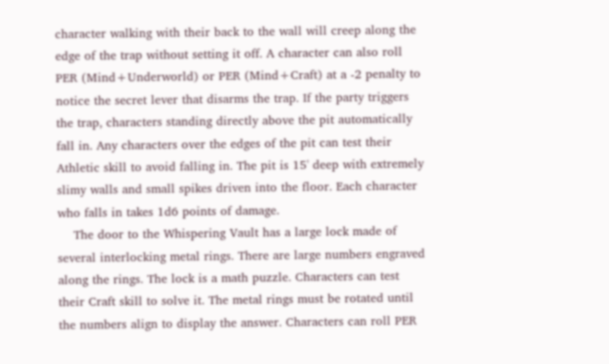character walking with their back to the wall will creep along the edge of the trap without setting it off. A character can also roll PER (Mind+Underworld) or PER (Mind+Craft) at a -2 penalty to notice the secret lever that disarms the trap. If the party triggers the trap, characters standing directly above the pit automatically fall in. Any characters over the edges of the pit can test their Athletic skill to avoid falling in. The pit is 15' deep with extremely slimy walls and small spikes driven into the floor. Each character who falls in takes 1d6 points of damage.
    The door to the Whispering Vault has a large lock made of several interlocking metal rings. There are large numbers engraved along the rings. The lock is a math puzzle. Characters can test their Craft skill to solve it. The metal rings must be rotated until the numbers align to display the answer. Characters can roll PER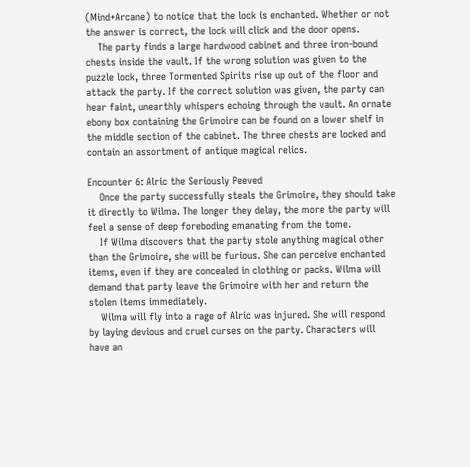(Mind+Arcane) to notice that the lock is enchanted. Whether or not the answer is correct, the lock will click and the door opens.
    The party finds a large hardwood cabinet and three iron-bound chests inside the vault. If the wrong solution was given to the puzzle lock, three Tormented Spirits rise up out of the floor and attack the party. If the correct solution was given, the party can hear faint, unearthly whispers echoing through the vault. An ornate ebony box containing the Grimoire can be found on a lower shelf in the middle section of the cabinet. The three chests are locked and contain an assortment of antique magical relics.

Encounter 6: Alric the Seriously Peeved
    Once the party successfully steals the Grimoire, they should take it directly to Wilma. The longer they delay, the more the party will feel a sense of deep foreboding emanating from the tome.
    If Wilma discovers that the party stole anything magical other than the Grimoire, she will be furious. She can perceive enchanted items, even if they are concealed in clothing or packs. Wilma will demand that party leave the Grimoire with her and return the stolen items immediately.
    Wilma will fly into a rage of Alric was injured. She will respond by laying devious and cruel curses on the party. Characters will have an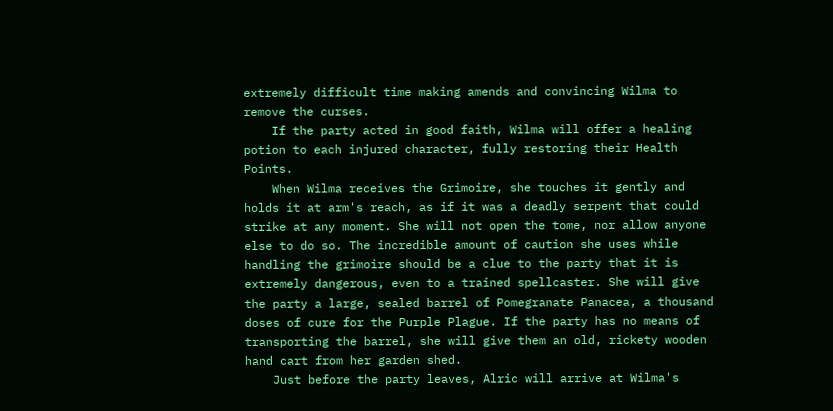extremely difficult time making amends and convincing Wilma to remove the curses.
    If the party acted in good faith, Wilma will offer a healing potion to each injured character, fully restoring their Health Points.
    When Wilma receives the Grimoire, she touches it gently and holds it at arm's reach, as if it was a deadly serpent that could strike at any moment. She will not open the tome, nor allow anyone else to do so. The incredible amount of caution she uses while handling the grimoire should be a clue to the party that it is extremely dangerous, even to a trained spellcaster. She will give the party a large, sealed barrel of Pomegranate Panacea, a thousand doses of cure for the Purple Plague. If the party has no means of transporting the barrel, she will give them an old, rickety wooden hand cart from her garden shed.
    Just before the party leaves, Alric will arrive at Wilma's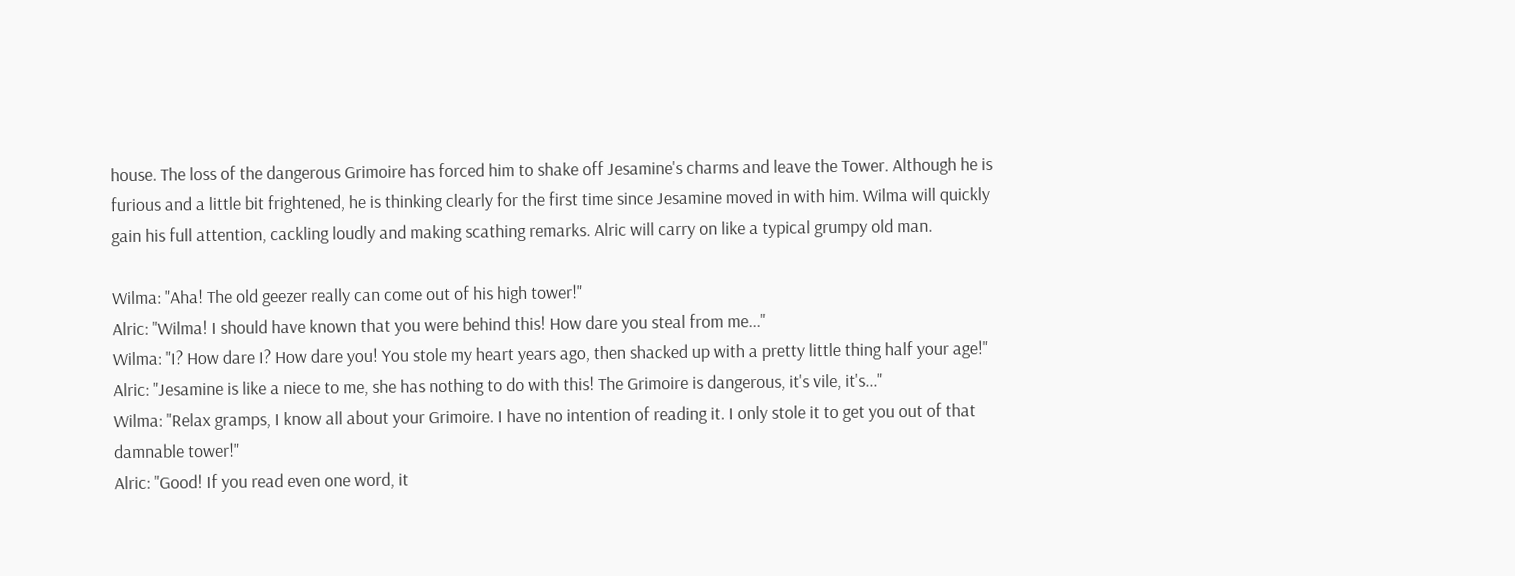house. The loss of the dangerous Grimoire has forced him to shake off Jesamine's charms and leave the Tower. Although he is furious and a little bit frightened, he is thinking clearly for the first time since Jesamine moved in with him. Wilma will quickly gain his full attention, cackling loudly and making scathing remarks. Alric will carry on like a typical grumpy old man.

Wilma: "Aha! The old geezer really can come out of his high tower!"
Alric: "Wilma! I should have known that you were behind this! How dare you steal from me..."
Wilma: "I? How dare I? How dare you! You stole my heart years ago, then shacked up with a pretty little thing half your age!"
Alric: "Jesamine is like a niece to me, she has nothing to do with this! The Grimoire is dangerous, it's vile, it's..."
Wilma: "Relax gramps, I know all about your Grimoire. I have no intention of reading it. I only stole it to get you out of that damnable tower!"
Alric: "Good! If you read even one word, it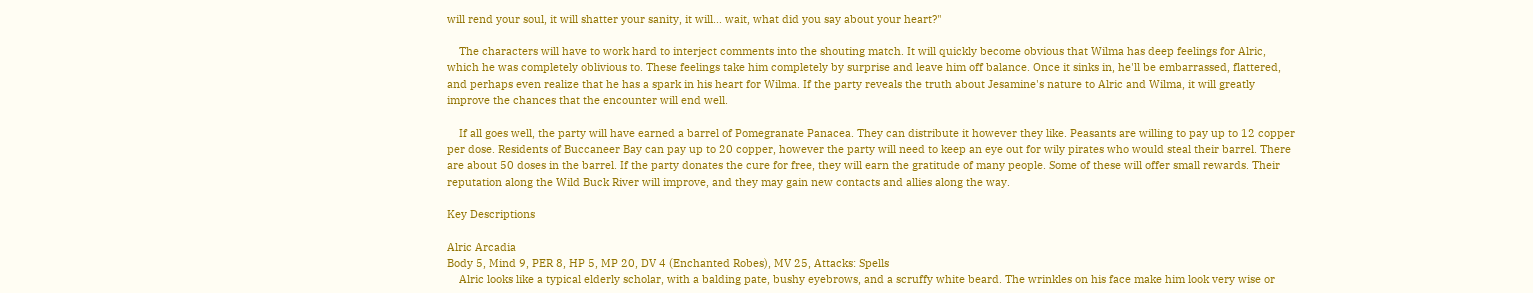will rend your soul, it will shatter your sanity, it will... wait, what did you say about your heart?"

    The characters will have to work hard to interject comments into the shouting match. It will quickly become obvious that Wilma has deep feelings for Alric, which he was completely oblivious to. These feelings take him completely by surprise and leave him off balance. Once it sinks in, he'll be embarrassed, flattered, and perhaps even realize that he has a spark in his heart for Wilma. If the party reveals the truth about Jesamine's nature to Alric and Wilma, it will greatly improve the chances that the encounter will end well.

    If all goes well, the party will have earned a barrel of Pomegranate Panacea. They can distribute it however they like. Peasants are willing to pay up to 12 copper per dose. Residents of Buccaneer Bay can pay up to 20 copper, however the party will need to keep an eye out for wily pirates who would steal their barrel. There are about 50 doses in the barrel. If the party donates the cure for free, they will earn the gratitude of many people. Some of these will offer small rewards. Their reputation along the Wild Buck River will improve, and they may gain new contacts and allies along the way.

Key Descriptions

Alric Arcadia
Body 5, Mind 9, PER 8, HP 5, MP 20, DV 4 (Enchanted Robes), MV 25, Attacks: Spells
    Alric looks like a typical elderly scholar, with a balding pate, bushy eyebrows, and a scruffy white beard. The wrinkles on his face make him look very wise or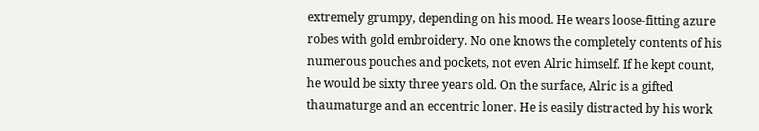extremely grumpy, depending on his mood. He wears loose-fitting azure robes with gold embroidery. No one knows the completely contents of his numerous pouches and pockets, not even Alric himself. If he kept count, he would be sixty three years old. On the surface, Alric is a gifted thaumaturge and an eccentric loner. He is easily distracted by his work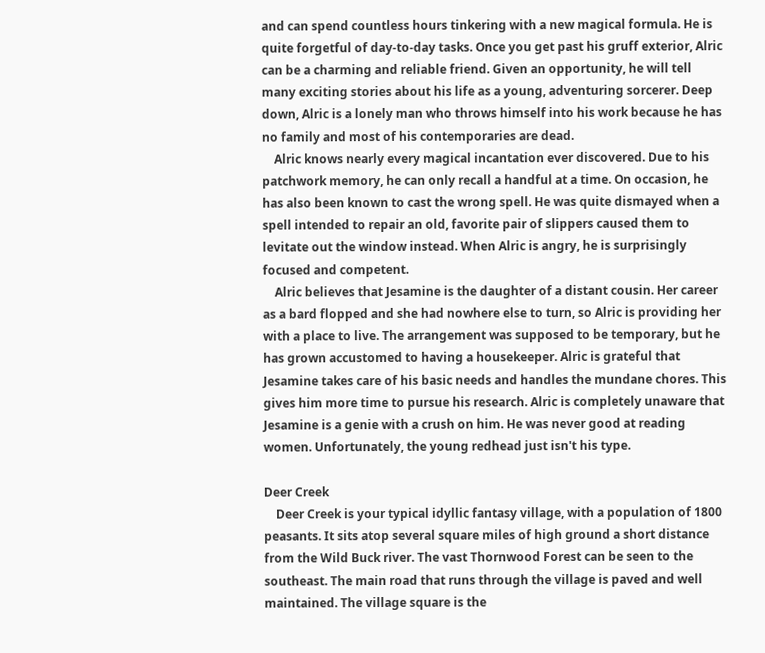and can spend countless hours tinkering with a new magical formula. He is quite forgetful of day-to-day tasks. Once you get past his gruff exterior, Alric can be a charming and reliable friend. Given an opportunity, he will tell many exciting stories about his life as a young, adventuring sorcerer. Deep down, Alric is a lonely man who throws himself into his work because he has no family and most of his contemporaries are dead.
    Alric knows nearly every magical incantation ever discovered. Due to his patchwork memory, he can only recall a handful at a time. On occasion, he has also been known to cast the wrong spell. He was quite dismayed when a spell intended to repair an old, favorite pair of slippers caused them to levitate out the window instead. When Alric is angry, he is surprisingly focused and competent.
    Alric believes that Jesamine is the daughter of a distant cousin. Her career as a bard flopped and she had nowhere else to turn, so Alric is providing her with a place to live. The arrangement was supposed to be temporary, but he has grown accustomed to having a housekeeper. Alric is grateful that Jesamine takes care of his basic needs and handles the mundane chores. This gives him more time to pursue his research. Alric is completely unaware that Jesamine is a genie with a crush on him. He was never good at reading women. Unfortunately, the young redhead just isn't his type.

Deer Creek
    Deer Creek is your typical idyllic fantasy village, with a population of 1800 peasants. It sits atop several square miles of high ground a short distance from the Wild Buck river. The vast Thornwood Forest can be seen to the southeast. The main road that runs through the village is paved and well maintained. The village square is the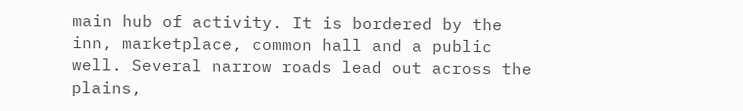main hub of activity. It is bordered by the inn, marketplace, common hall and a public well. Several narrow roads lead out across the plains,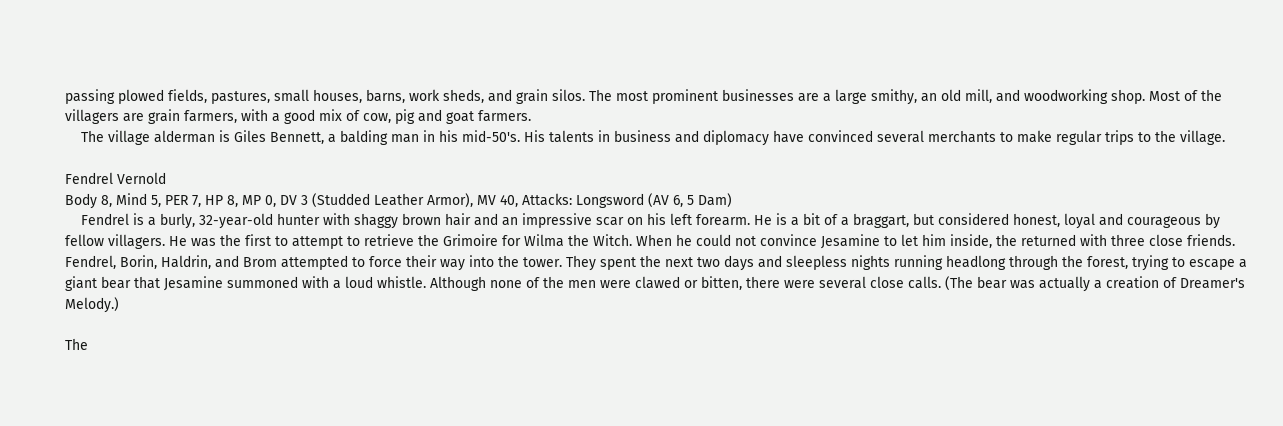passing plowed fields, pastures, small houses, barns, work sheds, and grain silos. The most prominent businesses are a large smithy, an old mill, and woodworking shop. Most of the villagers are grain farmers, with a good mix of cow, pig and goat farmers.
    The village alderman is Giles Bennett, a balding man in his mid-50's. His talents in business and diplomacy have convinced several merchants to make regular trips to the village.

Fendrel Vernold
Body 8, Mind 5, PER 7, HP 8, MP 0, DV 3 (Studded Leather Armor), MV 40, Attacks: Longsword (AV 6, 5 Dam)
    Fendrel is a burly, 32-year-old hunter with shaggy brown hair and an impressive scar on his left forearm. He is a bit of a braggart, but considered honest, loyal and courageous by fellow villagers. He was the first to attempt to retrieve the Grimoire for Wilma the Witch. When he could not convince Jesamine to let him inside, the returned with three close friends. Fendrel, Borin, Haldrin, and Brom attempted to force their way into the tower. They spent the next two days and sleepless nights running headlong through the forest, trying to escape a giant bear that Jesamine summoned with a loud whistle. Although none of the men were clawed or bitten, there were several close calls. (The bear was actually a creation of Dreamer's Melody.)

The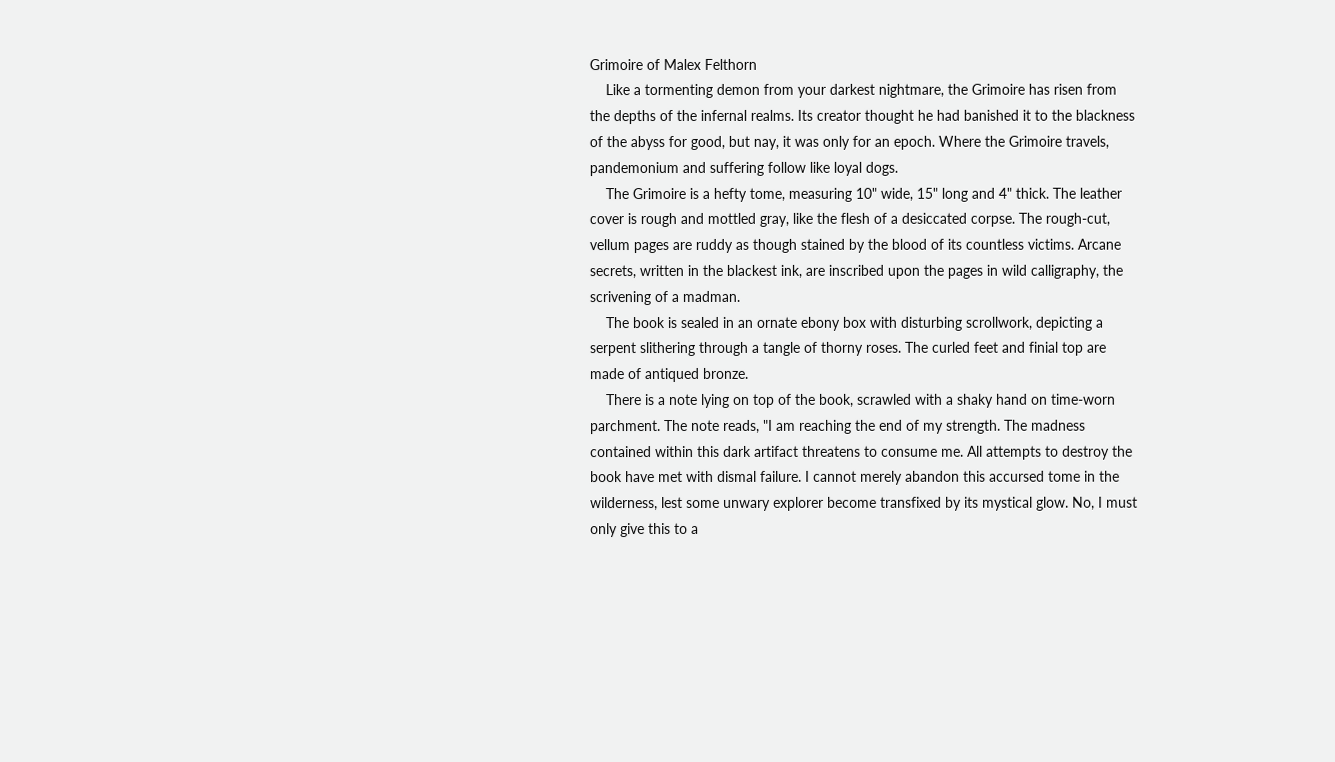Grimoire of Malex Felthorn
    Like a tormenting demon from your darkest nightmare, the Grimoire has risen from the depths of the infernal realms. Its creator thought he had banished it to the blackness of the abyss for good, but nay, it was only for an epoch. Where the Grimoire travels, pandemonium and suffering follow like loyal dogs.
    The Grimoire is a hefty tome, measuring 10" wide, 15" long and 4" thick. The leather cover is rough and mottled gray, like the flesh of a desiccated corpse. The rough-cut, vellum pages are ruddy as though stained by the blood of its countless victims. Arcane secrets, written in the blackest ink, are inscribed upon the pages in wild calligraphy, the scrivening of a madman.
    The book is sealed in an ornate ebony box with disturbing scrollwork, depicting a serpent slithering through a tangle of thorny roses. The curled feet and finial top are made of antiqued bronze.
    There is a note lying on top of the book, scrawled with a shaky hand on time-worn parchment. The note reads, "I am reaching the end of my strength. The madness contained within this dark artifact threatens to consume me. All attempts to destroy the book have met with dismal failure. I cannot merely abandon this accursed tome in the wilderness, lest some unwary explorer become transfixed by its mystical glow. No, I must only give this to a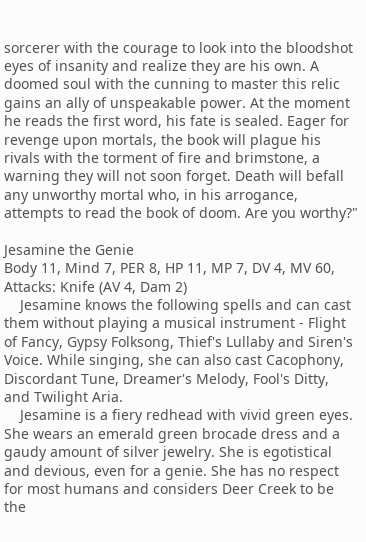sorcerer with the courage to look into the bloodshot eyes of insanity and realize they are his own. A doomed soul with the cunning to master this relic gains an ally of unspeakable power. At the moment he reads the first word, his fate is sealed. Eager for revenge upon mortals, the book will plague his rivals with the torment of fire and brimstone, a warning they will not soon forget. Death will befall any unworthy mortal who, in his arrogance, attempts to read the book of doom. Are you worthy?"

Jesamine the Genie
Body 11, Mind 7, PER 8, HP 11, MP 7, DV 4, MV 60, Attacks: Knife (AV 4, Dam 2)
    Jesamine knows the following spells and can cast them without playing a musical instrument - Flight of Fancy, Gypsy Folksong, Thief's Lullaby and Siren's Voice. While singing, she can also cast Cacophony, Discordant Tune, Dreamer's Melody, Fool's Ditty, and Twilight Aria.
    Jesamine is a fiery redhead with vivid green eyes. She wears an emerald green brocade dress and a gaudy amount of silver jewelry. She is egotistical and devious, even for a genie. She has no respect for most humans and considers Deer Creek to be the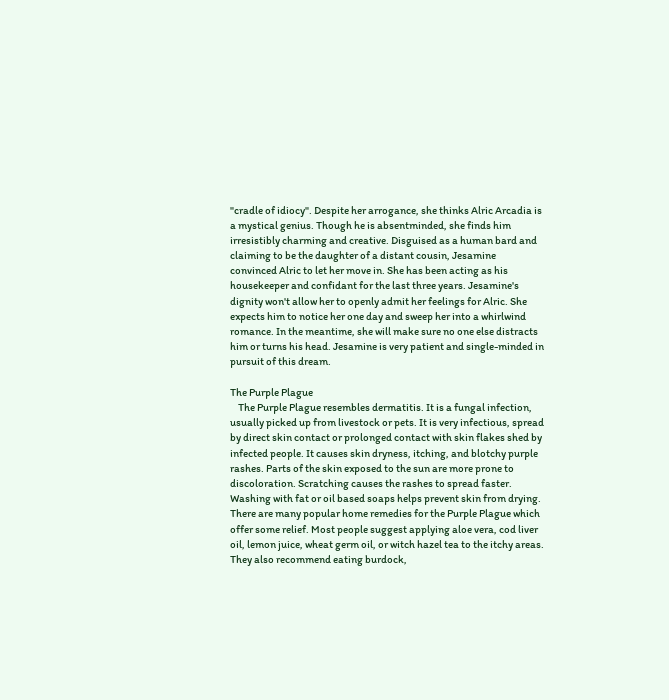"cradle of idiocy". Despite her arrogance, she thinks Alric Arcadia is a mystical genius. Though he is absentminded, she finds him irresistibly charming and creative. Disguised as a human bard and claiming to be the daughter of a distant cousin, Jesamine convinced Alric to let her move in. She has been acting as his housekeeper and confidant for the last three years. Jesamine's dignity won't allow her to openly admit her feelings for Alric. She expects him to notice her one day and sweep her into a whirlwind romance. In the meantime, she will make sure no one else distracts him or turns his head. Jesamine is very patient and single-minded in pursuit of this dream.

The Purple Plague
    The Purple Plague resembles dermatitis. It is a fungal infection, usually picked up from livestock or pets. It is very infectious, spread by direct skin contact or prolonged contact with skin flakes shed by infected people. It causes skin dryness, itching, and blotchy purple rashes. Parts of the skin exposed to the sun are more prone to discoloration. Scratching causes the rashes to spread faster. Washing with fat or oil based soaps helps prevent skin from drying. There are many popular home remedies for the Purple Plague which offer some relief. Most people suggest applying aloe vera, cod liver oil, lemon juice, wheat germ oil, or witch hazel tea to the itchy areas. They also recommend eating burdock,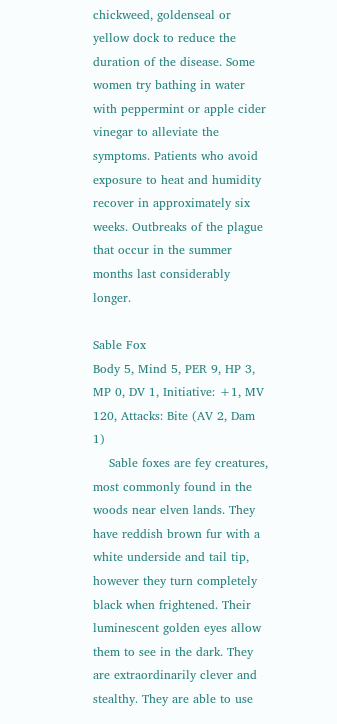chickweed, goldenseal or yellow dock to reduce the duration of the disease. Some women try bathing in water with peppermint or apple cider vinegar to alleviate the symptoms. Patients who avoid exposure to heat and humidity recover in approximately six weeks. Outbreaks of the plague that occur in the summer months last considerably longer.

Sable Fox
Body 5, Mind 5, PER 9, HP 3, MP 0, DV 1, Initiative: +1, MV 120, Attacks: Bite (AV 2, Dam 1)
    Sable foxes are fey creatures, most commonly found in the woods near elven lands. They have reddish brown fur with a white underside and tail tip, however they turn completely black when frightened. Their luminescent golden eyes allow them to see in the dark. They are extraordinarily clever and stealthy. They are able to use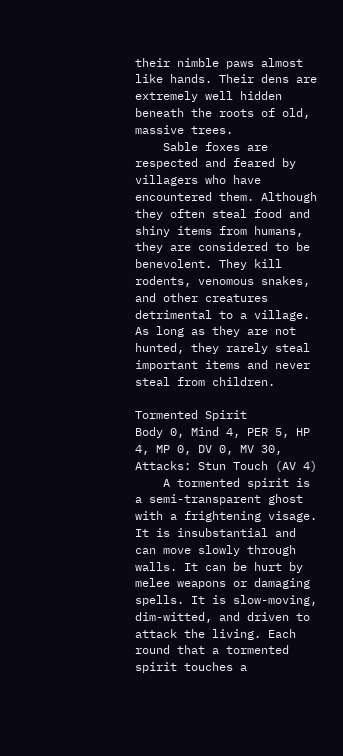their nimble paws almost like hands. Their dens are extremely well hidden beneath the roots of old, massive trees.
    Sable foxes are respected and feared by villagers who have encountered them. Although they often steal food and shiny items from humans, they are considered to be benevolent. They kill rodents, venomous snakes, and other creatures detrimental to a village. As long as they are not hunted, they rarely steal important items and never steal from children.

Tormented Spirit
Body 0, Mind 4, PER 5, HP 4, MP 0, DV 0, MV 30, Attacks: Stun Touch (AV 4)
    A tormented spirit is a semi-transparent ghost with a frightening visage. It is insubstantial and can move slowly through walls. It can be hurt by melee weapons or damaging spells. It is slow-moving, dim-witted, and driven to attack the living. Each round that a tormented spirit touches a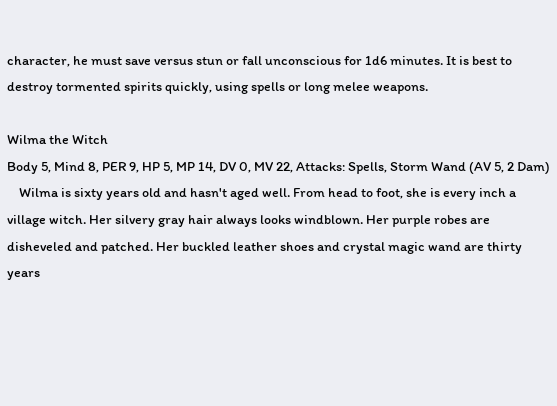character, he must save versus stun or fall unconscious for 1d6 minutes. It is best to destroy tormented spirits quickly, using spells or long melee weapons.

Wilma the Witch
Body 5, Mind 8, PER 9, HP 5, MP 14, DV 0, MV 22, Attacks: Spells, Storm Wand (AV 5, 2 Dam)
    Wilma is sixty years old and hasn't aged well. From head to foot, she is every inch a village witch. Her silvery gray hair always looks windblown. Her purple robes are disheveled and patched. Her buckled leather shoes and crystal magic wand are thirty years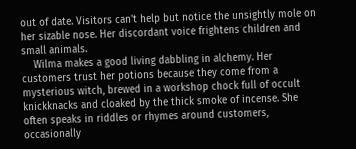out of date. Visitors can't help but notice the unsightly mole on her sizable nose. Her discordant voice frightens children and small animals.
    Wilma makes a good living dabbling in alchemy. Her customers trust her potions because they come from a mysterious witch, brewed in a workshop chock full of occult knickknacks and cloaked by the thick smoke of incense. She often speaks in riddles or rhymes around customers, occasionally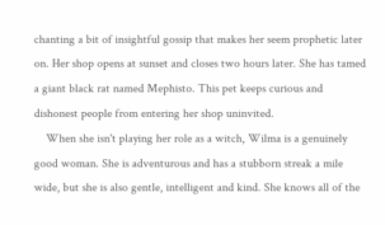chanting a bit of insightful gossip that makes her seem prophetic later on. Her shop opens at sunset and closes two hours later. She has tamed a giant black rat named Mephisto. This pet keeps curious and dishonest people from entering her shop uninvited.
    When she isn't playing her role as a witch, Wilma is a genuinely good woman. She is adventurous and has a stubborn streak a mile wide, but she is also gentle, intelligent and kind. She knows all of the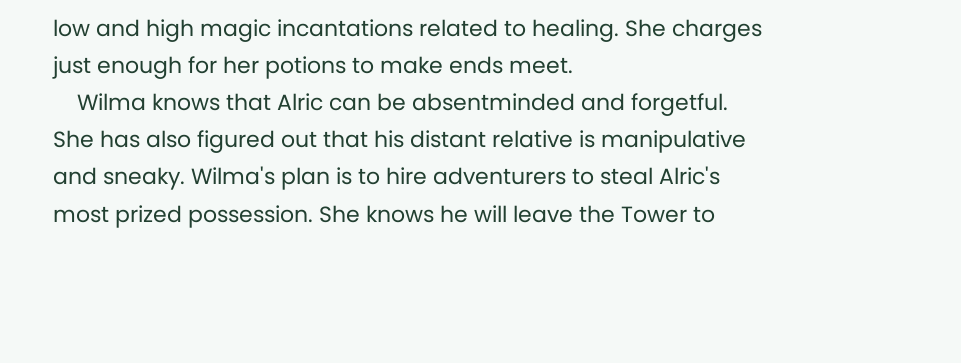low and high magic incantations related to healing. She charges just enough for her potions to make ends meet.
    Wilma knows that Alric can be absentminded and forgetful. She has also figured out that his distant relative is manipulative and sneaky. Wilma's plan is to hire adventurers to steal Alric's most prized possession. She knows he will leave the Tower to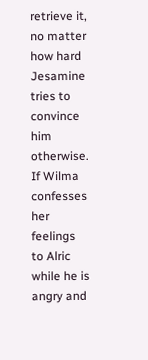retrieve it, no matter how hard Jesamine tries to convince him otherwise. If Wilma confesses her feelings to Alric while he is angry and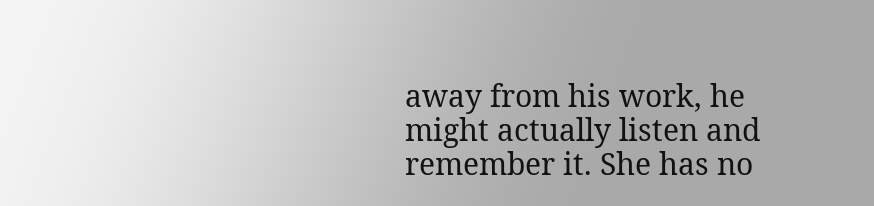away from his work, he might actually listen and remember it. She has no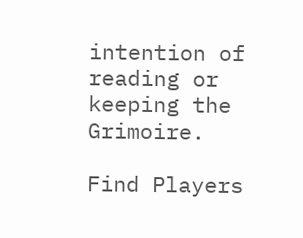intention of reading or keeping the Grimoire.

Find Players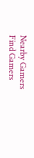Nearby Gamers
Find Gamers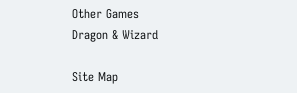Other Games
Dragon & Wizard

Site Map